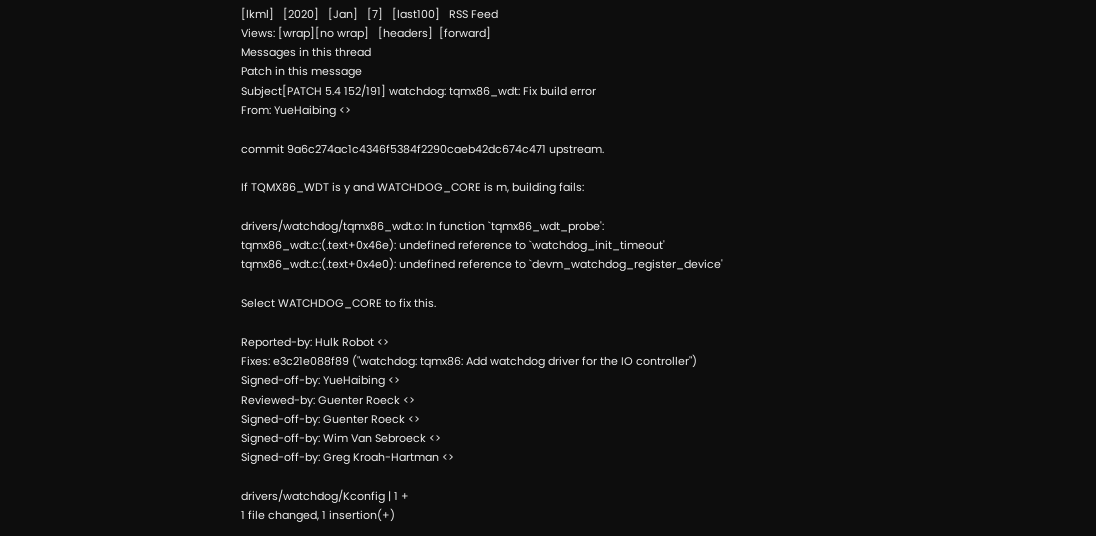[lkml]   [2020]   [Jan]   [7]   [last100]   RSS Feed
Views: [wrap][no wrap]   [headers]  [forward]
Messages in this thread
Patch in this message
Subject[PATCH 5.4 152/191] watchdog: tqmx86_wdt: Fix build error
From: YueHaibing <>

commit 9a6c274ac1c4346f5384f2290caeb42dc674c471 upstream.

If TQMX86_WDT is y and WATCHDOG_CORE is m, building fails:

drivers/watchdog/tqmx86_wdt.o: In function `tqmx86_wdt_probe':
tqmx86_wdt.c:(.text+0x46e): undefined reference to `watchdog_init_timeout'
tqmx86_wdt.c:(.text+0x4e0): undefined reference to `devm_watchdog_register_device'

Select WATCHDOG_CORE to fix this.

Reported-by: Hulk Robot <>
Fixes: e3c21e088f89 ("watchdog: tqmx86: Add watchdog driver for the IO controller")
Signed-off-by: YueHaibing <>
Reviewed-by: Guenter Roeck <>
Signed-off-by: Guenter Roeck <>
Signed-off-by: Wim Van Sebroeck <>
Signed-off-by: Greg Kroah-Hartman <>

drivers/watchdog/Kconfig | 1 +
1 file changed, 1 insertion(+)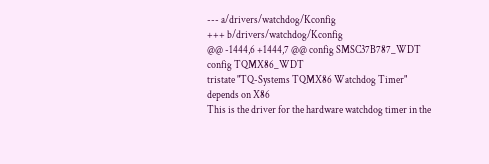--- a/drivers/watchdog/Kconfig
+++ b/drivers/watchdog/Kconfig
@@ -1444,6 +1444,7 @@ config SMSC37B787_WDT
config TQMX86_WDT
tristate "TQ-Systems TQMX86 Watchdog Timer"
depends on X86
This is the driver for the hardware watchdog timer in the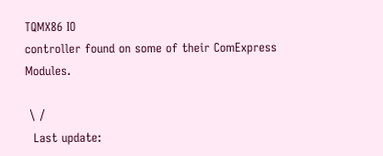TQMX86 IO
controller found on some of their ComExpress Modules.

 \ /
  Last update: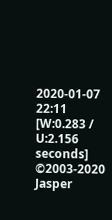2020-01-07 22:11    [W:0.283 / U:2.156 seconds]
©2003-2020 Jasper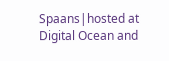Spaans|hosted at Digital Ocean and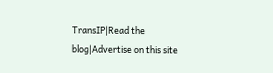TransIP|Read the blog|Advertise on this site